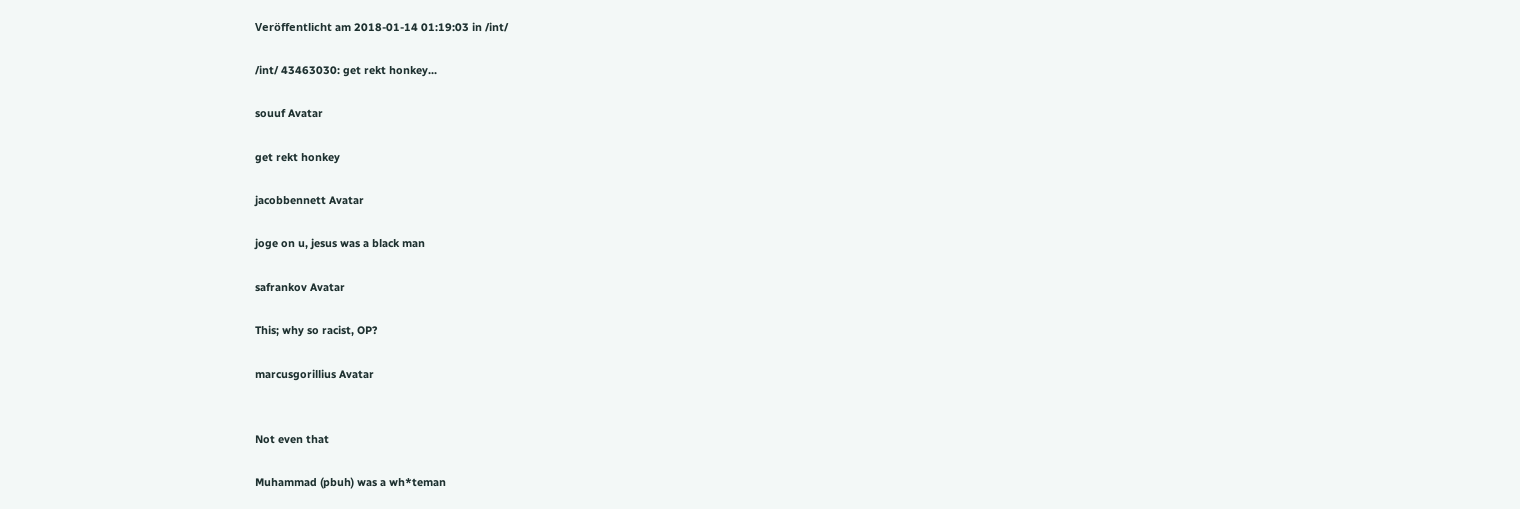Veröffentlicht am 2018-01-14 01:19:03 in /int/

/int/ 43463030: get rekt honkey...

souuf Avatar

get rekt honkey

jacobbennett Avatar

joge on u, jesus was a black man

safrankov Avatar

This; why so racist, OP?

marcusgorillius Avatar


Not even that

Muhammad (pbuh) was a wh*teman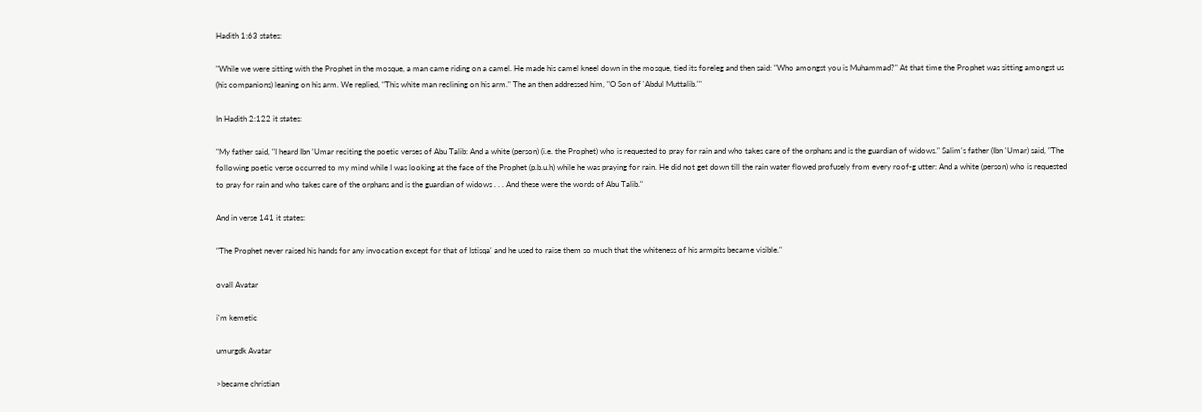Hadith 1:63 states:

"While we were sitting with the Prophet in the mosque, a man came riding on a camel. He made his camel kneel down in the mosque, tied its foreleg and then said: "Who amongst you is Muhammad?" At that time the Prophet was sitting amongst us (his companions) leaning on his arm. We replied, "This white man reclining on his arm." The an then addressed him, "O Son of 'Abdul Muttalib.'"

In Hadith 2:122 it states:

"My father said, "I heard Ibn 'Umar reciting the poetic verses of Abu Talib: And a white (person) (i.e. the Prophet) who is requested to pray for rain and who takes care of the orphans and is the guardian of widows." Salim's father (Ibn 'Umar) said, "The following poetic verse occurred to my mind while I was looking at the face of the Prophet (p.b.u.h) while he was praying for rain. He did not get down till the rain water flowed profusely from every roof-g utter: And a white (person) who is requested to pray for rain and who takes care of the orphans and is the guardian of widows . . . And these were the words of Abu Talib."

And in verse 141 it states:

"The Prophet never raised his hands for any invocation except for that of Istisqa' and he used to raise them so much that the whiteness of his armpits became visible."

ovall Avatar

i'm kemetic

umurgdk Avatar

>became christian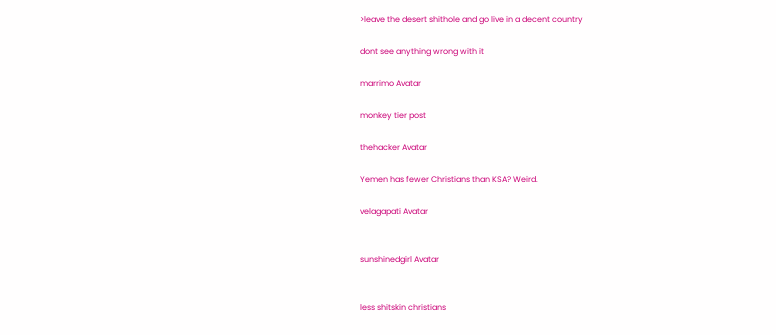>leave the desert shithole and go live in a decent country

dont see anything wrong with it

marrimo Avatar

monkey tier post

thehacker Avatar

Yemen has fewer Christians than KSA? Weird.

velagapati Avatar


sunshinedgirl Avatar


less shitskin christians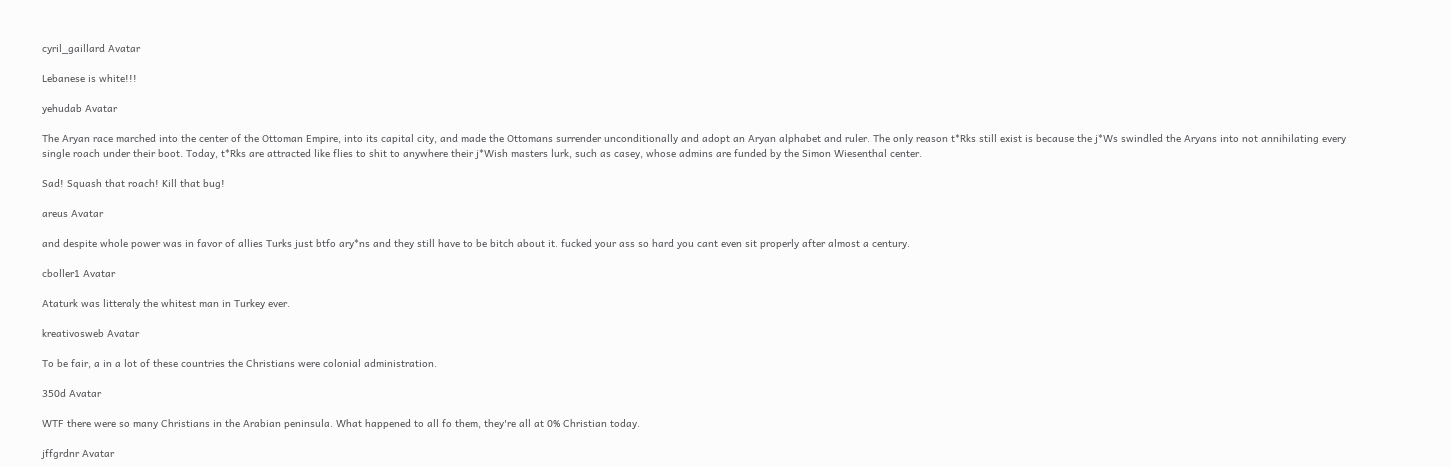cyril_gaillard Avatar

Lebanese is white!!!

yehudab Avatar

The Aryan race marched into the center of the Ottoman Empire, into its capital city, and made the Ottomans surrender unconditionally and adopt an Aryan alphabet and ruler. The only reason t*Rks still exist is because the j*Ws swindled the Aryans into not annihilating every single roach under their boot. Today, t*Rks are attracted like flies to shit to anywhere their j*Wish masters lurk, such as casey, whose admins are funded by the Simon Wiesenthal center.

Sad! Squash that roach! Kill that bug!

areus Avatar

and despite whole power was in favor of allies Turks just btfo ary*ns and they still have to be bitch about it. fucked your ass so hard you cant even sit properly after almost a century.

cboller1 Avatar

Ataturk was litteraly the whitest man in Turkey ever.

kreativosweb Avatar

To be fair, a in a lot of these countries the Christians were colonial administration.

350d Avatar

WTF there were so many Christians in the Arabian peninsula. What happened to all fo them, they're all at 0% Christian today.

jffgrdnr Avatar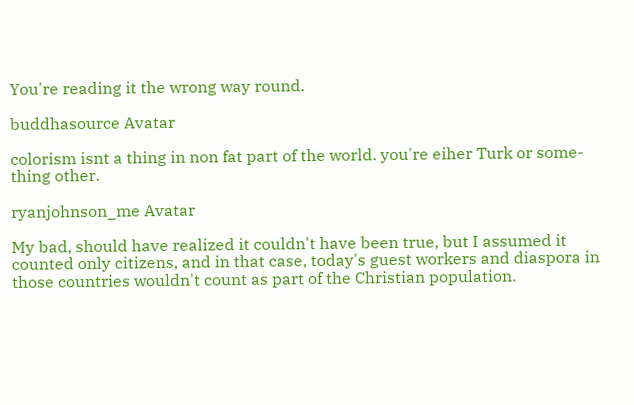You're reading it the wrong way round.

buddhasource Avatar

colorism isnt a thing in non fat part of the world. you're eiher Turk or some-thing other.

ryanjohnson_me Avatar

My bad, should have realized it couldn't have been true, but I assumed it counted only citizens, and in that case, today's guest workers and diaspora in those countries wouldn't count as part of the Christian population.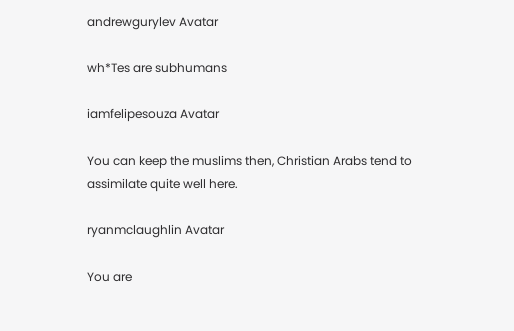andrewgurylev Avatar

wh*Tes are subhumans

iamfelipesouza Avatar

You can keep the muslims then, Christian Arabs tend to assimilate quite well here.

ryanmclaughlin Avatar

You are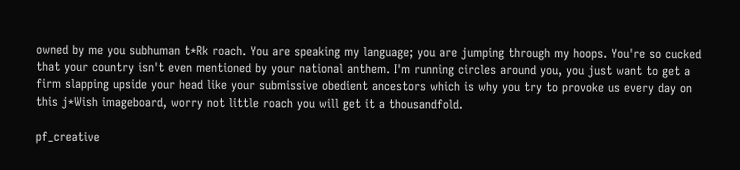owned by me you subhuman t*Rk roach. You are speaking my language; you are jumping through my hoops. You're so cucked that your country isn't even mentioned by your national anthem. I'm running circles around you, you just want to get a firm slapping upside your head like your submissive obedient ancestors which is why you try to provoke us every day on this j*Wish imageboard, worry not little roach you will get it a thousandfold.

pf_creative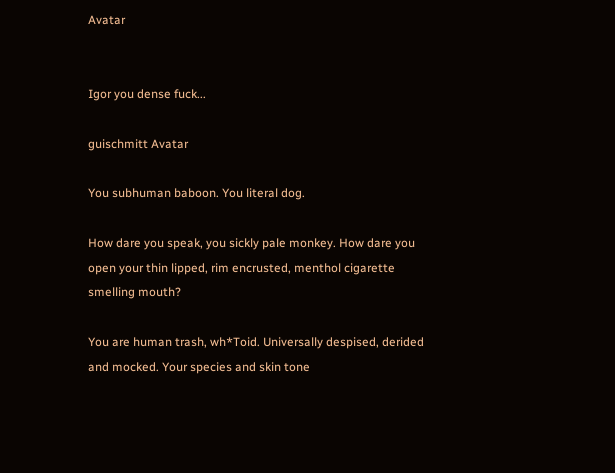Avatar


Igor you dense fuck...

guischmitt Avatar

You subhuman baboon. You literal dog.

How dare you speak, you sickly pale monkey. How dare you open your thin lipped, rim encrusted, menthol cigarette smelling mouth?

You are human trash, wh*Toid. Universally despised, derided and mocked. Your species and skin tone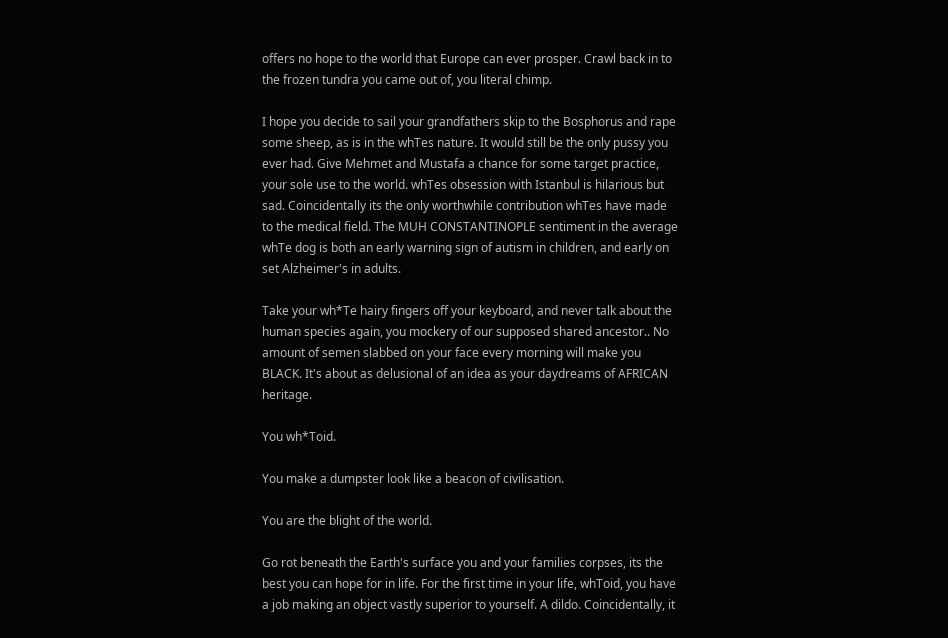offers no hope to the world that Europe can ever prosper. Crawl back in to the frozen tundra you came out of, you literal chimp.

I hope you decide to sail your grandfathers skip to the Bosphorus and rape some sheep, as is in the whTes nature. It would still be the only pussy you ever had. Give Mehmet and Mustafa a chance for some target practice, your sole use to the world. whTes obsession with Istanbul is hilarious but sad. Coincidentally its the only worthwhile contribution whTes have made to the medical field. The MUH CONSTANTINOPLE sentiment in the average whTe dog is both an early warning sign of autism in children, and early on set Alzheimer's in adults.

Take your wh*Te hairy fingers off your keyboard, and never talk about the human species again, you mockery of our supposed shared ancestor.. No amount of semen slabbed on your face every morning will make you BLACK. It's about as delusional of an idea as your daydreams of AFRICAN heritage.

You wh*Toid.

You make a dumpster look like a beacon of civilisation.

You are the blight of the world.

Go rot beneath the Earth's surface you and your families corpses, its the best you can hope for in life. For the first time in your life, whToid, you have a job making an object vastly superior to yourself. A dildo. Coincidentally, it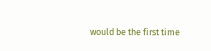would be the first time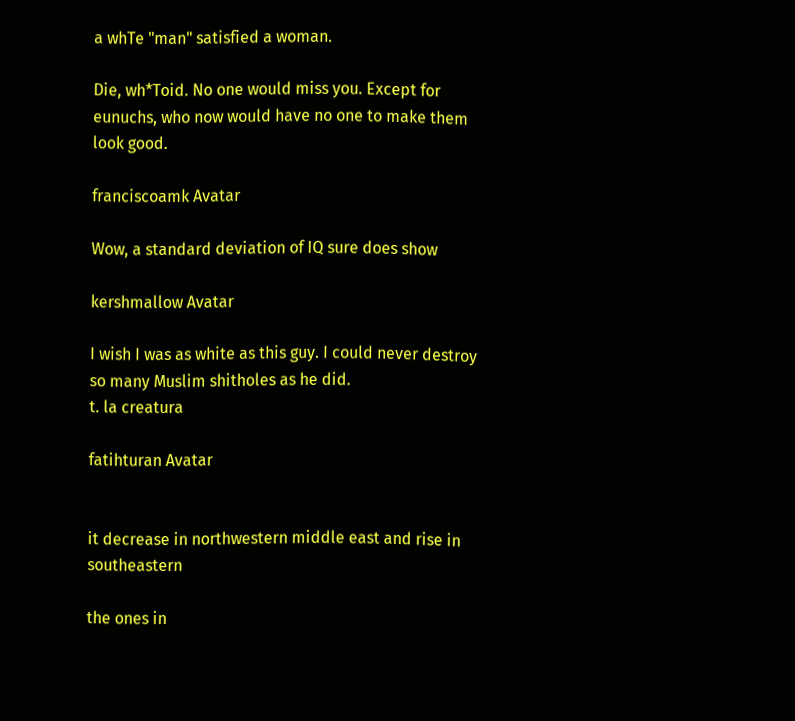a whTe "man" satisfied a woman.

Die, wh*Toid. No one would miss you. Except for eunuchs, who now would have no one to make them look good.

franciscoamk Avatar

Wow, a standard deviation of IQ sure does show

kershmallow Avatar

I wish I was as white as this guy. I could never destroy so many Muslim shitholes as he did.
t. la creatura

fatihturan Avatar


it decrease in northwestern middle east and rise in southeastern

the ones in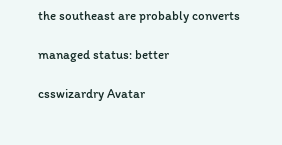the southeast are probably converts

managed status: better

csswizardry Avatar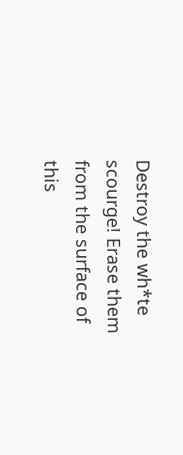Destroy the wh*te scourge! Erase them from the surface of this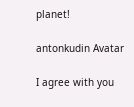planet!

antonkudin Avatar

I agree with you